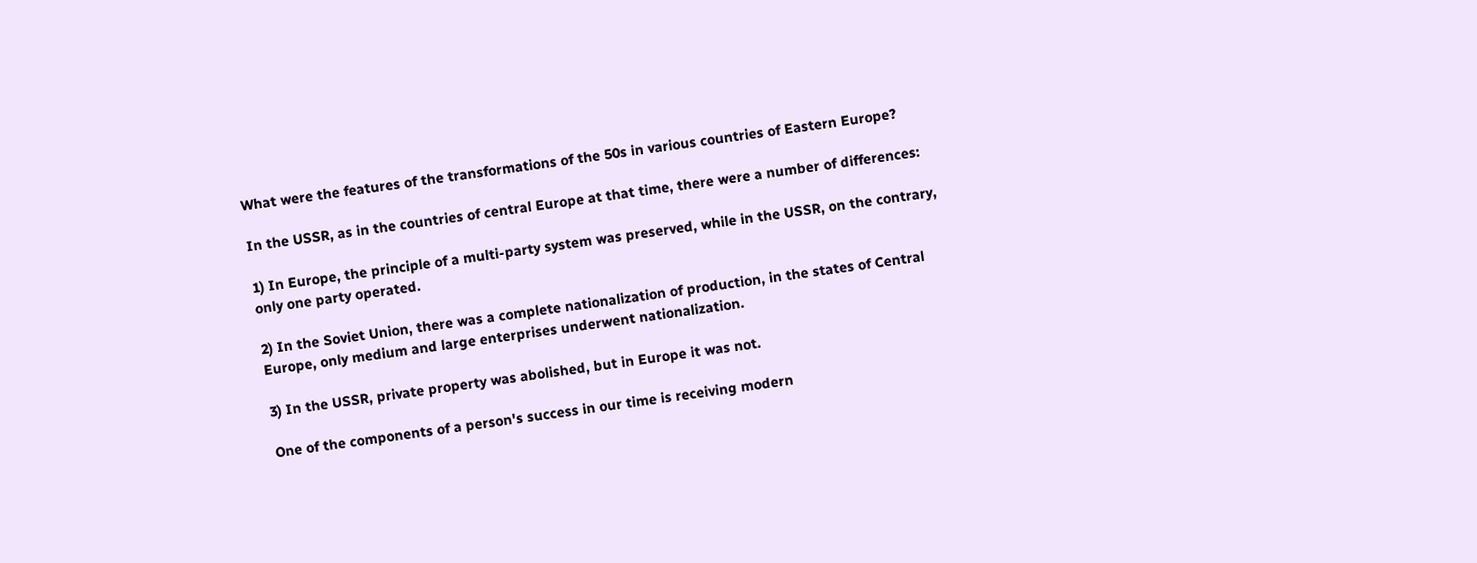What were the features of the transformations of the 50s in various countries of Eastern Europe?

In the USSR, as in the countries of central Europe at that time, there were a number of differences:

1) In Europe, the principle of a multi-party system was preserved, while in the USSR, on the contrary, only one party operated.

2) In the Soviet Union, there was a complete nationalization of production, in the states of Central Europe, only medium and large enterprises underwent nationalization.

3) In the USSR, private property was abolished, but in Europe it was not.

One of the components of a person's success in our time is receiving modern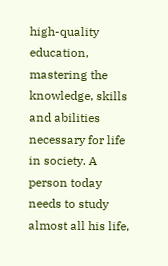high-quality education, mastering the knowledge, skills and abilities necessary for life in society. A person today needs to study almost all his life,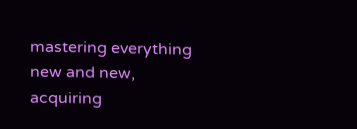mastering everything new and new, acquiring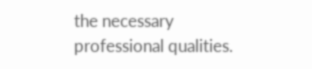the necessary professional qualities.